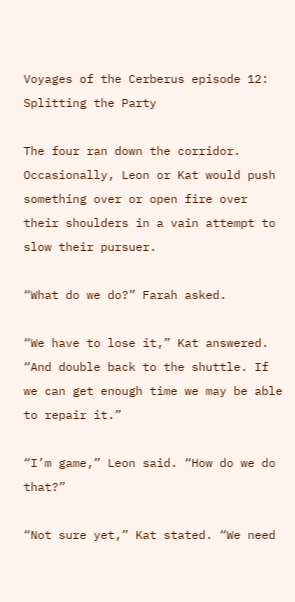Voyages of the Cerberus episode 12: Splitting the Party

The four ran down the corridor. Occasionally, Leon or Kat would push something over or open fire over their shoulders in a vain attempt to slow their pursuer.

“What do we do?” Farah asked.

“We have to lose it,” Kat answered. “And double back to the shuttle. If we can get enough time we may be able to repair it.”

“I’m game,” Leon said. “How do we do that?”

“Not sure yet,” Kat stated. “We need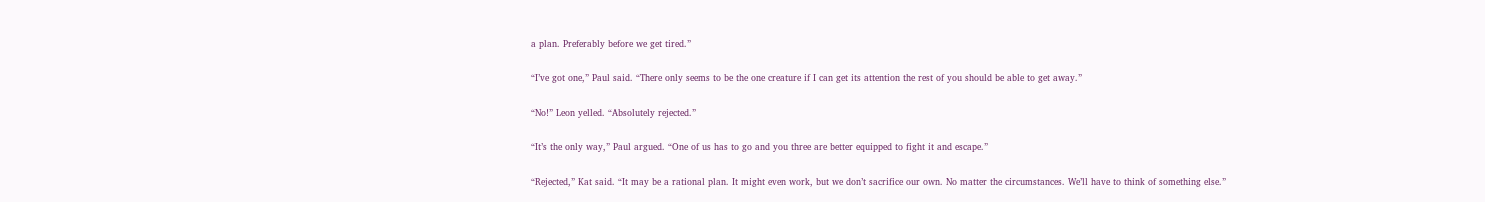a plan. Preferably before we get tired.”

“I’ve got one,” Paul said. “There only seems to be the one creature if I can get its attention the rest of you should be able to get away.”

“No!” Leon yelled. “Absolutely rejected.”

“It’s the only way,” Paul argued. “One of us has to go and you three are better equipped to fight it and escape.”

“Rejected,” Kat said. “It may be a rational plan. It might even work, but we don’t sacrifice our own. No matter the circumstances. We’ll have to think of something else.”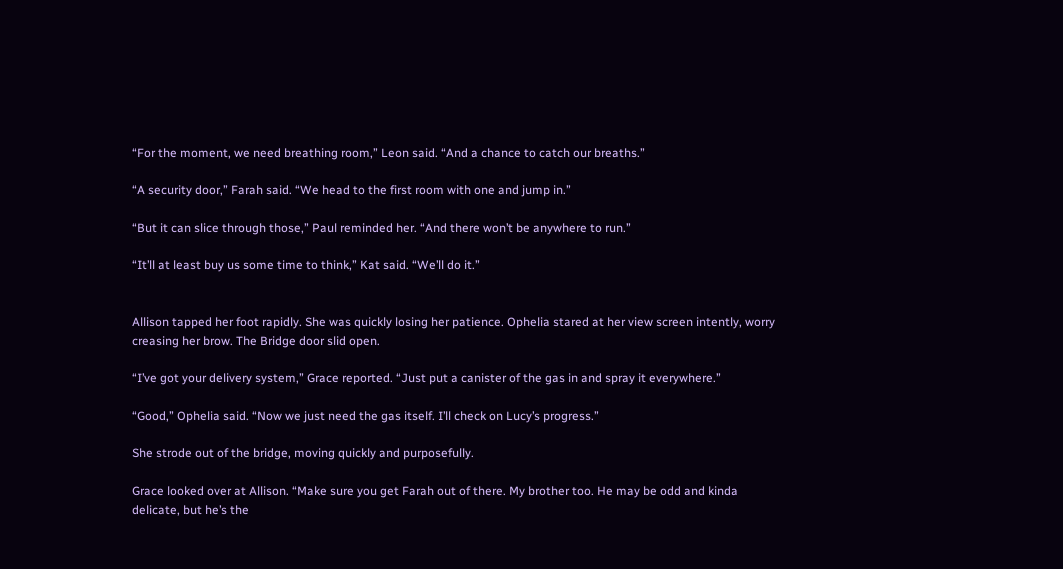“For the moment, we need breathing room,” Leon said. “And a chance to catch our breaths.”

“A security door,” Farah said. “We head to the first room with one and jump in.”

“But it can slice through those,” Paul reminded her. “And there won’t be anywhere to run.”

“It’ll at least buy us some time to think,” Kat said. “We’ll do it.”


Allison tapped her foot rapidly. She was quickly losing her patience. Ophelia stared at her view screen intently, worry creasing her brow. The Bridge door slid open.

“I’ve got your delivery system,” Grace reported. “Just put a canister of the gas in and spray it everywhere.”

“Good,” Ophelia said. “Now we just need the gas itself. I’ll check on Lucy’s progress.”

She strode out of the bridge, moving quickly and purposefully.

Grace looked over at Allison. “Make sure you get Farah out of there. My brother too. He may be odd and kinda delicate, but he’s the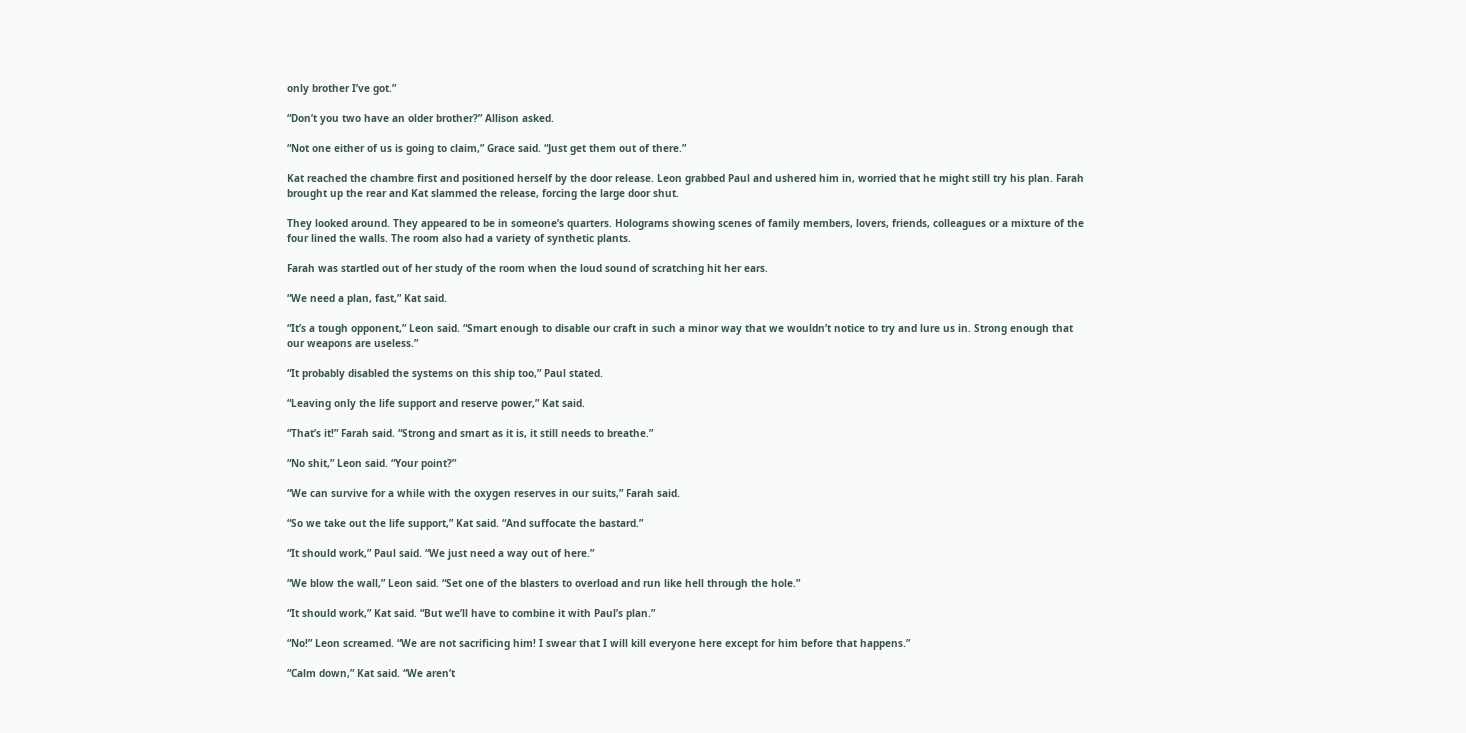only brother I’ve got.”

“Don’t you two have an older brother?” Allison asked.

“Not one either of us is going to claim,” Grace said. “Just get them out of there.”

Kat reached the chambre first and positioned herself by the door release. Leon grabbed Paul and ushered him in, worried that he might still try his plan. Farah brought up the rear and Kat slammed the release, forcing the large door shut.

They looked around. They appeared to be in someone’s quarters. Holograms showing scenes of family members, lovers, friends, colleagues or a mixture of the four lined the walls. The room also had a variety of synthetic plants.

Farah was startled out of her study of the room when the loud sound of scratching hit her ears.

“We need a plan, fast,” Kat said.

“It’s a tough opponent,” Leon said. “Smart enough to disable our craft in such a minor way that we wouldn’t notice to try and lure us in. Strong enough that our weapons are useless.”

“It probably disabled the systems on this ship too,” Paul stated.

“Leaving only the life support and reserve power,” Kat said.

“That’s it!” Farah said. “Strong and smart as it is, it still needs to breathe.”

“No shit,” Leon said. “Your point?”

“We can survive for a while with the oxygen reserves in our suits,” Farah said.

“So we take out the life support,” Kat said. “And suffocate the bastard.”

“It should work,” Paul said. “We just need a way out of here.”

“We blow the wall,” Leon said. “Set one of the blasters to overload and run like hell through the hole.”

“It should work,” Kat said. “But we’ll have to combine it with Paul’s plan.”

“No!” Leon screamed. “We are not sacrificing him! I swear that I will kill everyone here except for him before that happens.”

“Calm down,” Kat said. “We aren’t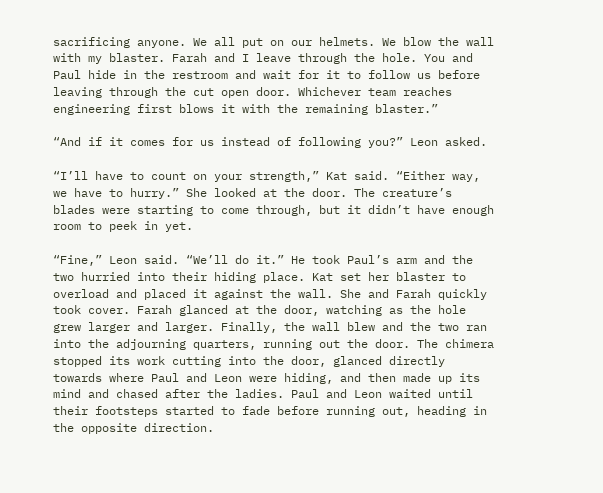sacrificing anyone. We all put on our helmets. We blow the wall with my blaster. Farah and I leave through the hole. You and Paul hide in the restroom and wait for it to follow us before leaving through the cut open door. Whichever team reaches engineering first blows it with the remaining blaster.”

“And if it comes for us instead of following you?” Leon asked.

“I’ll have to count on your strength,” Kat said. “Either way, we have to hurry.” She looked at the door. The creature’s blades were starting to come through, but it didn’t have enough room to peek in yet.

“Fine,” Leon said. “We’ll do it.” He took Paul’s arm and the two hurried into their hiding place. Kat set her blaster to overload and placed it against the wall. She and Farah quickly took cover. Farah glanced at the door, watching as the hole grew larger and larger. Finally, the wall blew and the two ran into the adjourning quarters, running out the door. The chimera stopped its work cutting into the door, glanced directly towards where Paul and Leon were hiding, and then made up its mind and chased after the ladies. Paul and Leon waited until their footsteps started to fade before running out, heading in the opposite direction.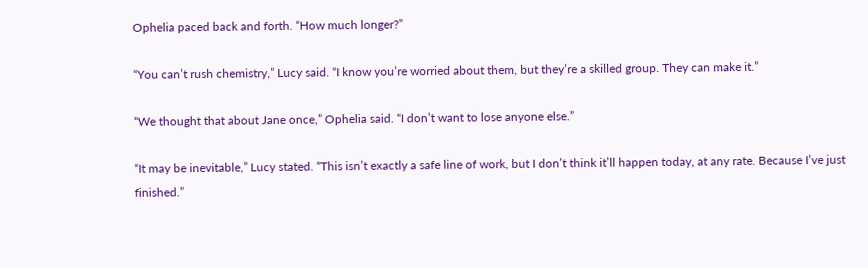Ophelia paced back and forth. “How much longer?”

“You can’t rush chemistry,” Lucy said. “I know you’re worried about them, but they’re a skilled group. They can make it.”

“We thought that about Jane once,” Ophelia said. “I don’t want to lose anyone else.”

“It may be inevitable,” Lucy stated. “This isn’t exactly a safe line of work, but I don’t think it’ll happen today, at any rate. Because I’ve just finished.”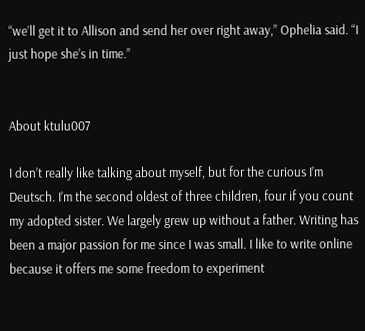“we’ll get it to Allison and send her over right away,” Ophelia said. “I just hope she’s in time.”


About ktulu007

I don’t really like talking about myself, but for the curious I’m Deutsch. I’m the second oldest of three children, four if you count my adopted sister. We largely grew up without a father. Writing has been a major passion for me since I was small. I like to write online because it offers me some freedom to experiment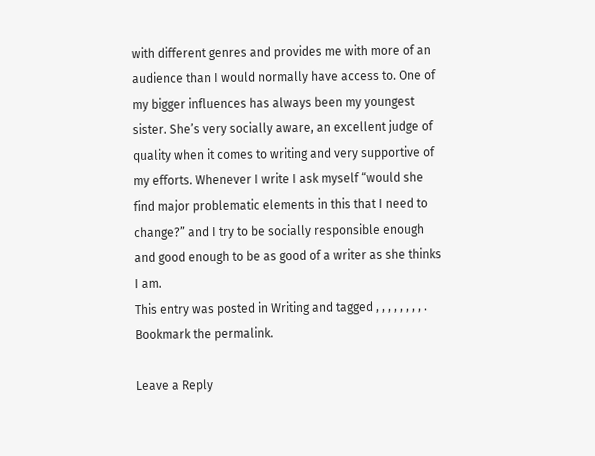with different genres and provides me with more of an audience than I would normally have access to. One of my bigger influences has always been my youngest sister. She’s very socially aware, an excellent judge of quality when it comes to writing and very supportive of my efforts. Whenever I write I ask myself “would she find major problematic elements in this that I need to change?” and I try to be socially responsible enough and good enough to be as good of a writer as she thinks I am.
This entry was posted in Writing and tagged , , , , , , , , . Bookmark the permalink.

Leave a Reply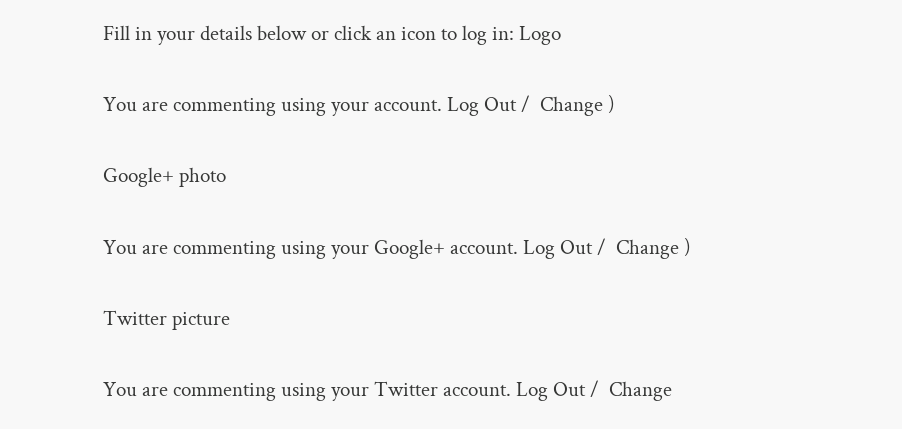Fill in your details below or click an icon to log in: Logo

You are commenting using your account. Log Out /  Change )

Google+ photo

You are commenting using your Google+ account. Log Out /  Change )

Twitter picture

You are commenting using your Twitter account. Log Out /  Change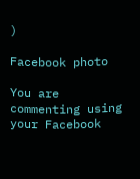)

Facebook photo

You are commenting using your Facebook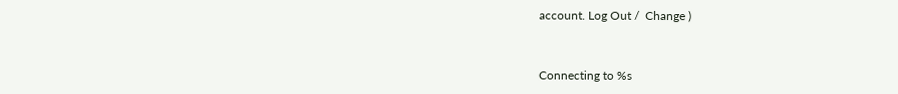account. Log Out /  Change )


Connecting to %s